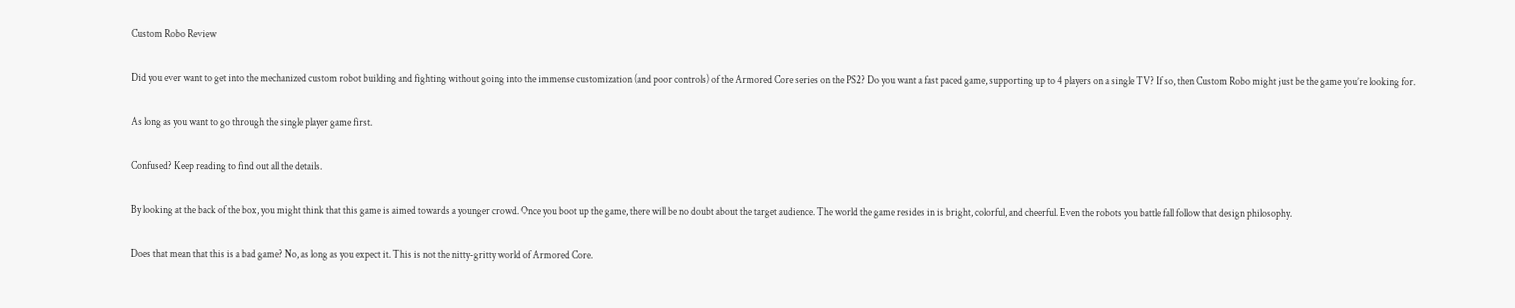Custom Robo Review

Did you ever want to get into the mechanized custom robot building and fighting without going into the immense customization (and poor controls) of the Armored Core series on the PS2? Do you want a fast paced game, supporting up to 4 players on a single TV? If so, then Custom Robo might just be the game you’re looking for.

As long as you want to go through the single player game first.

Confused? Keep reading to find out all the details.

By looking at the back of the box, you might think that this game is aimed towards a younger crowd. Once you boot up the game, there will be no doubt about the target audience. The world the game resides in is bright, colorful, and cheerful. Even the robots you battle fall follow that design philosophy.

Does that mean that this is a bad game? No, as long as you expect it. This is not the nitty-gritty world of Armored Core.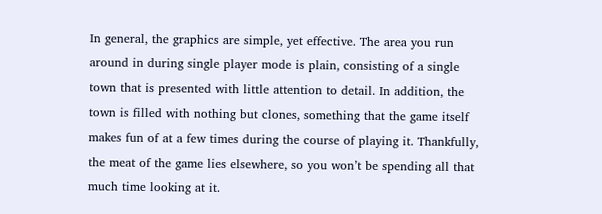In general, the graphics are simple, yet effective. The area you run around in during single player mode is plain, consisting of a single town that is presented with little attention to detail. In addition, the town is filled with nothing but clones, something that the game itself makes fun of at a few times during the course of playing it. Thankfully, the meat of the game lies elsewhere, so you won’t be spending all that much time looking at it.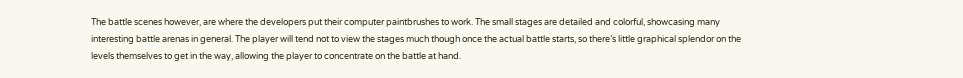The battle scenes however, are where the developers put their computer paintbrushes to work. The small stages are detailed and colorful, showcasing many interesting battle arenas in general. The player will tend not to view the stages much though once the actual battle starts, so there’s little graphical splendor on the levels themselves to get in the way, allowing the player to concentrate on the battle at hand.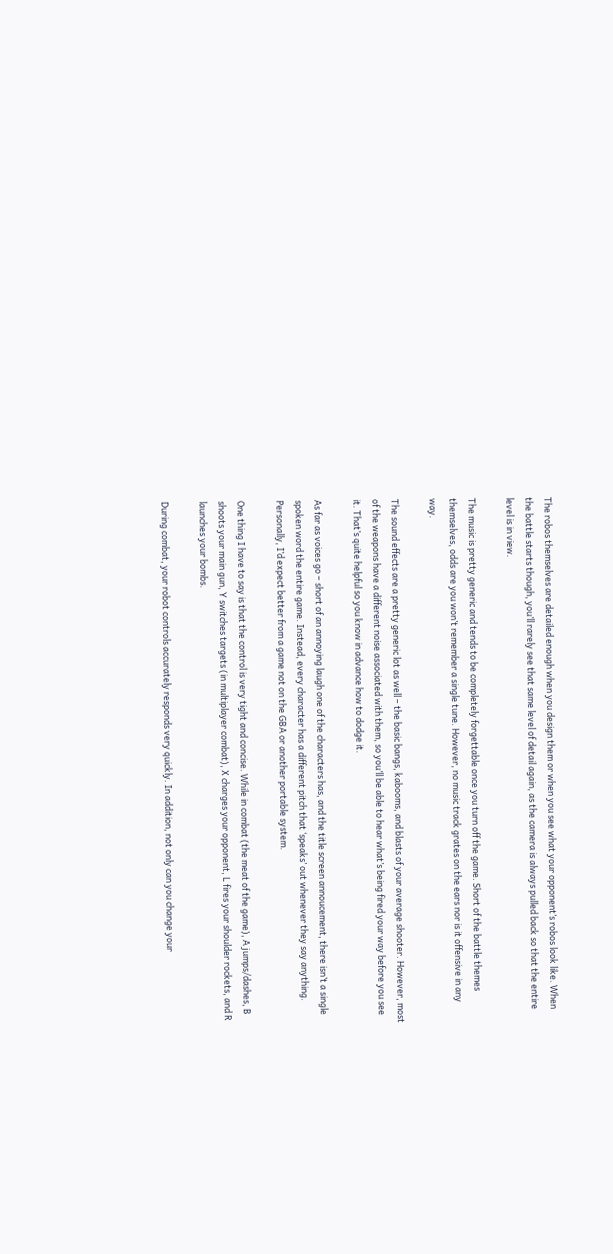The robos themselves are detailed enough when you design them or when you see what your opponent’s robos look like. When the battle starts though, you’ll rarely see that same level of detail again, as the camera is always pulled back so that the entire level is in view.

The music is pretty generic and tends to be completely forgettable once you turn off the game. Short of the battle themes themselves, odds are you won’t remember a single tune. However, no music track grates on the ears nor is it offensive in any way.

The sound effects are a pretty generic lot as well – the basic bangs, kabooms, and blasts of your average shooter. However, most of the weapons have a different noise associated with them, so you’ll be able to hear what’s being fired your way before you see it. That’s quite helpful so you know in advance how to dodge it.

As far as voices go – short of an annoying laugh one of the characters has, and the title screen annoucement, there isn’t a single spoken word the entire game. Instead, every character has a different pitch that ‘speaks’ out whenever they say anything. Personally, I’d expect better from a game not on the GBA or another portable system.

One thing I have to say is that the control is very tight and concise. While in combat (the meat of the game), A jumps/dashes, B shoots your main gun, Y switches targets (in multiplayer combat), X charges your opponent, L fires your shoulder rockets, and R launches your bombs.

During combat, your robot controls accurately responds very quickly. In addition, not only can you change your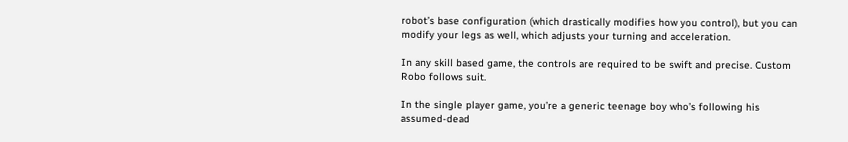robot’s base configuration (which drastically modifies how you control), but you can modify your legs as well, which adjusts your turning and acceleration.

In any skill based game, the controls are required to be swift and precise. Custom Robo follows suit.

In the single player game, you’re a generic teenage boy who’s following his assumed-dead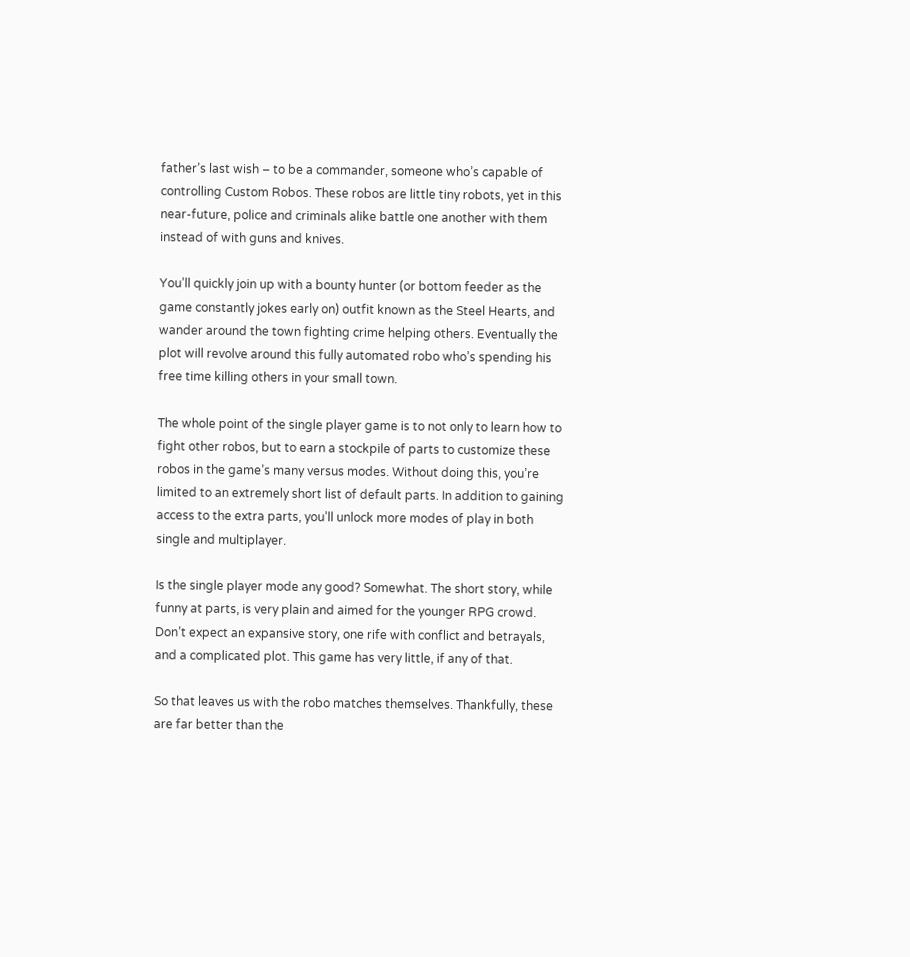father’s last wish – to be a commander, someone who’s capable of controlling Custom Robos. These robos are little tiny robots, yet in this near-future, police and criminals alike battle one another with them instead of with guns and knives.

You’ll quickly join up with a bounty hunter (or bottom feeder as the game constantly jokes early on) outfit known as the Steel Hearts, and wander around the town fighting crime helping others. Eventually the plot will revolve around this fully automated robo who’s spending his free time killing others in your small town.

The whole point of the single player game is to not only to learn how to fight other robos, but to earn a stockpile of parts to customize these robos in the game’s many versus modes. Without doing this, you’re limited to an extremely short list of default parts. In addition to gaining access to the extra parts, you’ll unlock more modes of play in both single and multiplayer.

Is the single player mode any good? Somewhat. The short story, while funny at parts, is very plain and aimed for the younger RPG crowd. Don’t expect an expansive story, one rife with conflict and betrayals, and a complicated plot. This game has very little, if any of that.

So that leaves us with the robo matches themselves. Thankfully, these are far better than the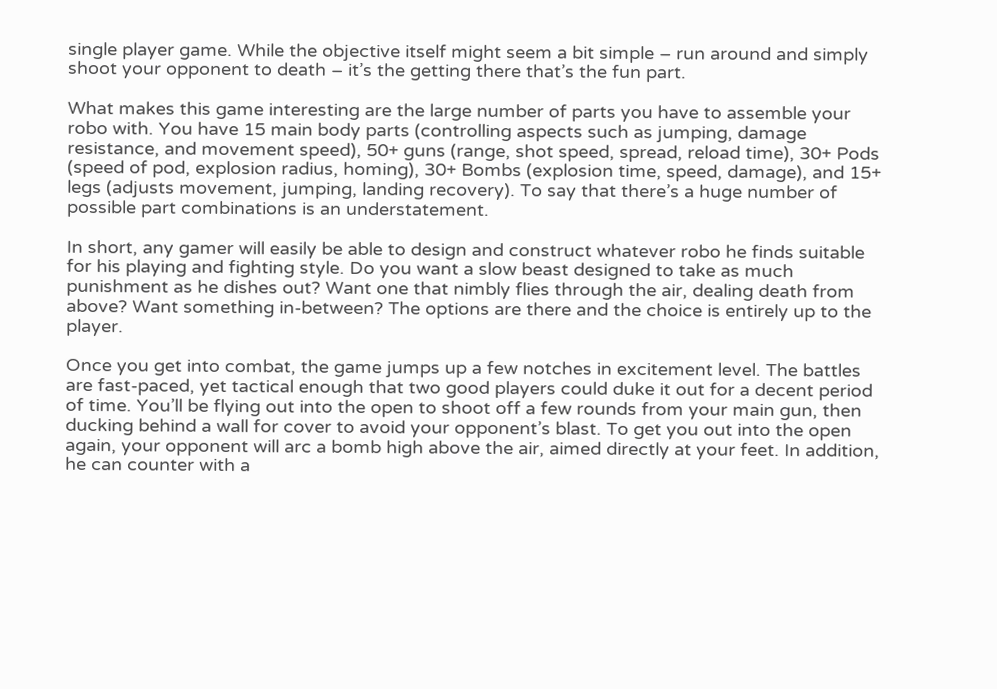single player game. While the objective itself might seem a bit simple – run around and simply shoot your opponent to death – it’s the getting there that’s the fun part.

What makes this game interesting are the large number of parts you have to assemble your robo with. You have 15 main body parts (controlling aspects such as jumping, damage resistance, and movement speed), 50+ guns (range, shot speed, spread, reload time), 30+ Pods (speed of pod, explosion radius, homing), 30+ Bombs (explosion time, speed, damage), and 15+ legs (adjusts movement, jumping, landing recovery). To say that there’s a huge number of possible part combinations is an understatement.

In short, any gamer will easily be able to design and construct whatever robo he finds suitable for his playing and fighting style. Do you want a slow beast designed to take as much punishment as he dishes out? Want one that nimbly flies through the air, dealing death from above? Want something in-between? The options are there and the choice is entirely up to the player.

Once you get into combat, the game jumps up a few notches in excitement level. The battles are fast-paced, yet tactical enough that two good players could duke it out for a decent period of time. You’ll be flying out into the open to shoot off a few rounds from your main gun, then ducking behind a wall for cover to avoid your opponent’s blast. To get you out into the open again, your opponent will arc a bomb high above the air, aimed directly at your feet. In addition, he can counter with a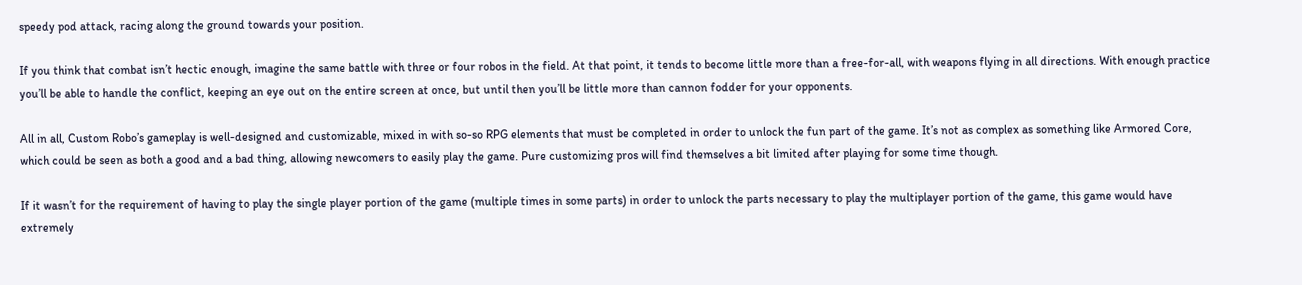speedy pod attack, racing along the ground towards your position.

If you think that combat isn’t hectic enough, imagine the same battle with three or four robos in the field. At that point, it tends to become little more than a free-for-all, with weapons flying in all directions. With enough practice you’ll be able to handle the conflict, keeping an eye out on the entire screen at once, but until then you’ll be little more than cannon fodder for your opponents.

All in all, Custom Robo’s gameplay is well-designed and customizable, mixed in with so-so RPG elements that must be completed in order to unlock the fun part of the game. It’s not as complex as something like Armored Core, which could be seen as both a good and a bad thing, allowing newcomers to easily play the game. Pure customizing pros will find themselves a bit limited after playing for some time though.

If it wasn’t for the requirement of having to play the single player portion of the game (multiple times in some parts) in order to unlock the parts necessary to play the multiplayer portion of the game, this game would have extremely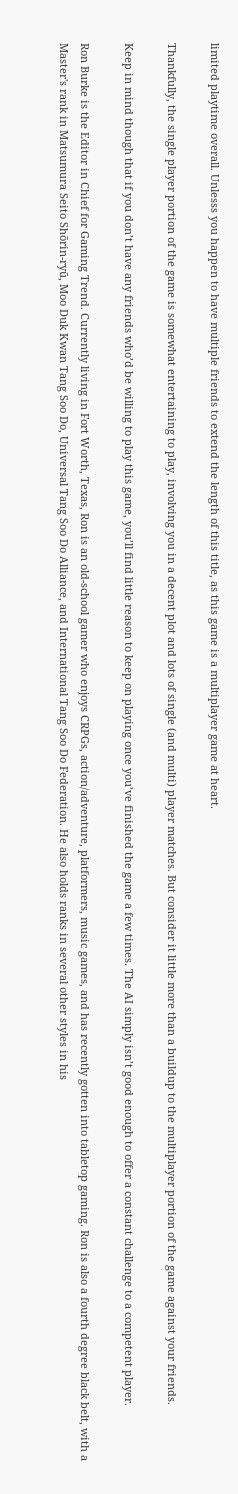limited playtime overall. Unlesss you happen to have multiple friends to extend the length of this title, as this game is a multiplayer game at heart.

Thankfully, the single player portion of the game is somewhat entertaining to play, involving you in a decent plot and lots of single (and multi) player matches. But consider it little more than a buildup to the multiplayer portion of the game against your friends.

Keep in mind though that if you don’t have any friends who’d be willing to play this game, you’ll find little reason to keep on playing once you’ve finished the game a few times. The AI simply isn’t good enough to offer a constant challenge to a competent player.

Ron Burke is the Editor in Chief for Gaming Trend. Currently living in Fort Worth, Texas, Ron is an old-school gamer who enjoys CRPGs, action/adventure, platformers, music games, and has recently gotten into tabletop gaming. Ron is also a fourth degree black belt, with a Master's rank in Matsumura Seito Shōrin-ryū, Moo Duk Kwan Tang Soo Do, Universal Tang Soo Do Alliance, and International Tang Soo Do Federation. He also holds ranks in several other styles in his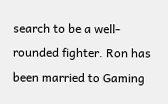search to be a well-rounded fighter. Ron has been married to Gaming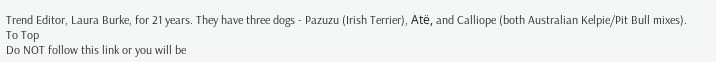Trend Editor, Laura Burke, for 21 years. They have three dogs - Pazuzu (Irish Terrier), Atë, and Calliope (both Australian Kelpie/Pit Bull mixes).
To Top
Do NOT follow this link or you will be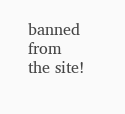banned from the site!